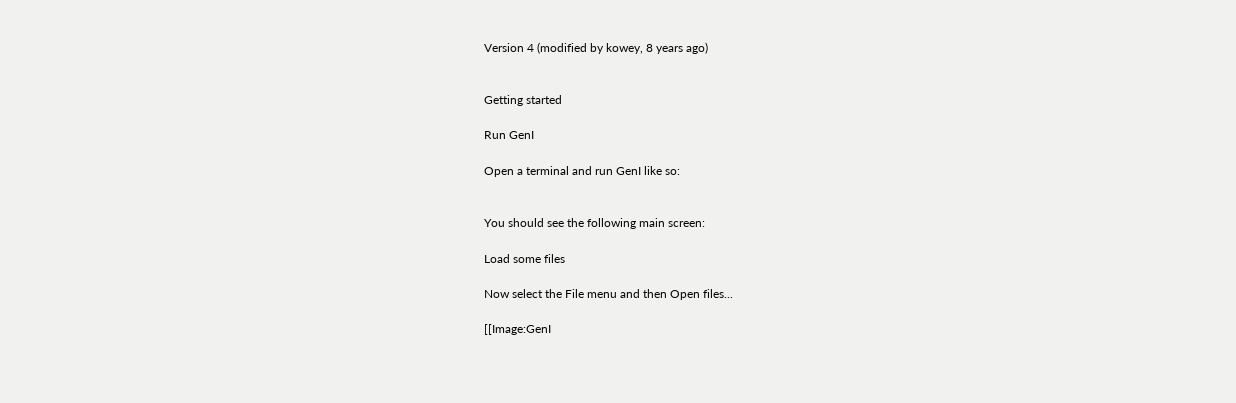Version 4 (modified by kowey, 8 years ago)


Getting started

Run GenI

Open a terminal and run GenI like so:


You should see the following main screen:

Load some files

Now select the File menu and then Open files...

[[Image:GenI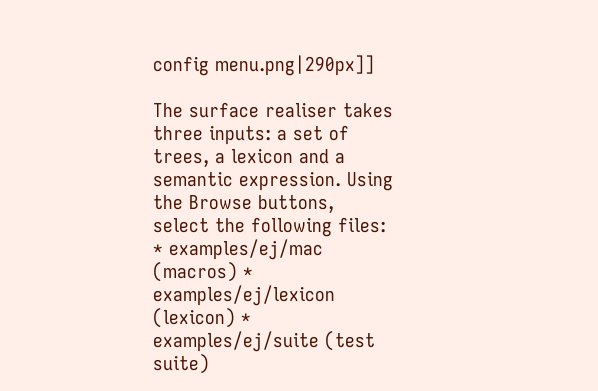config menu.png|290px]]

The surface realiser takes three inputs: a set of trees, a lexicon and a semantic expression. Using the Browse buttons, select the following files: * examples/ej/mac (macros) * examples/ej/lexicon (lexicon) * examples/ej/suite (test suite)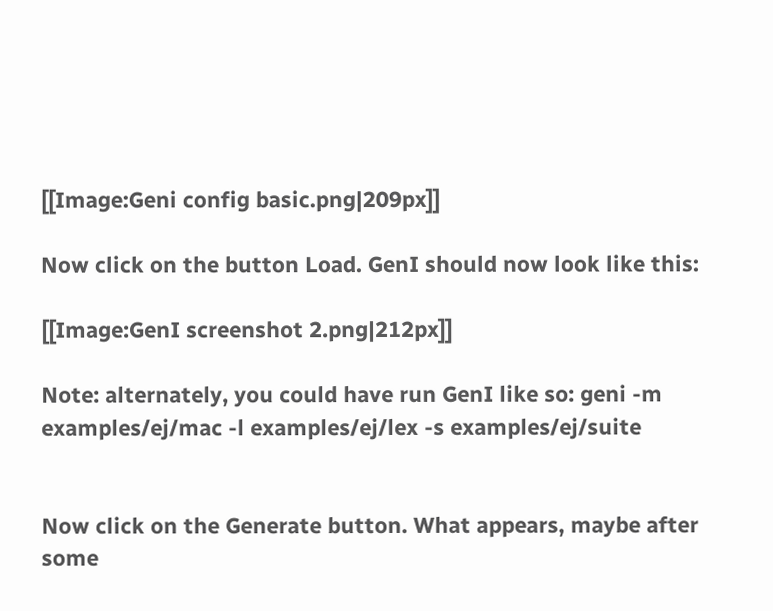[[Image:Geni config basic.png|209px]]

Now click on the button Load. GenI should now look like this:

[[Image:GenI screenshot 2.png|212px]]

Note: alternately, you could have run GenI like so: geni -m examples/ej/mac -l examples/ej/lex -s examples/ej/suite


Now click on the Generate button. What appears, maybe after some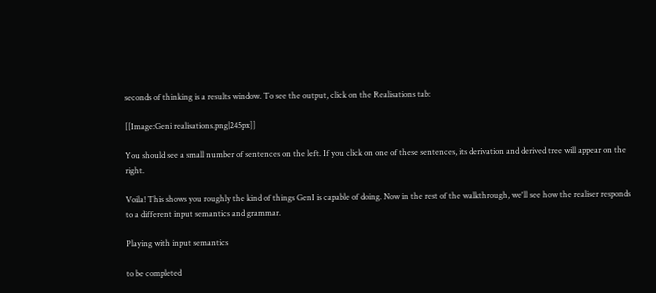seconds of thinking is a results window. To see the output, click on the Realisations tab:

[[Image:Geni realisations.png|245px]]

You should see a small number of sentences on the left. If you click on one of these sentences, its derivation and derived tree will appear on the right.

Voila! This shows you roughly the kind of things GenI is capable of doing. Now in the rest of the walkthrough, we'll see how the realiser responds to a different input semantics and grammar.

Playing with input semantics

to be completed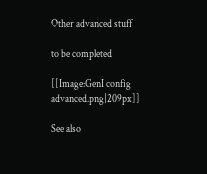Other advanced stuff

to be completed

[[Image:GenI config advanced.png|209px]]

See also